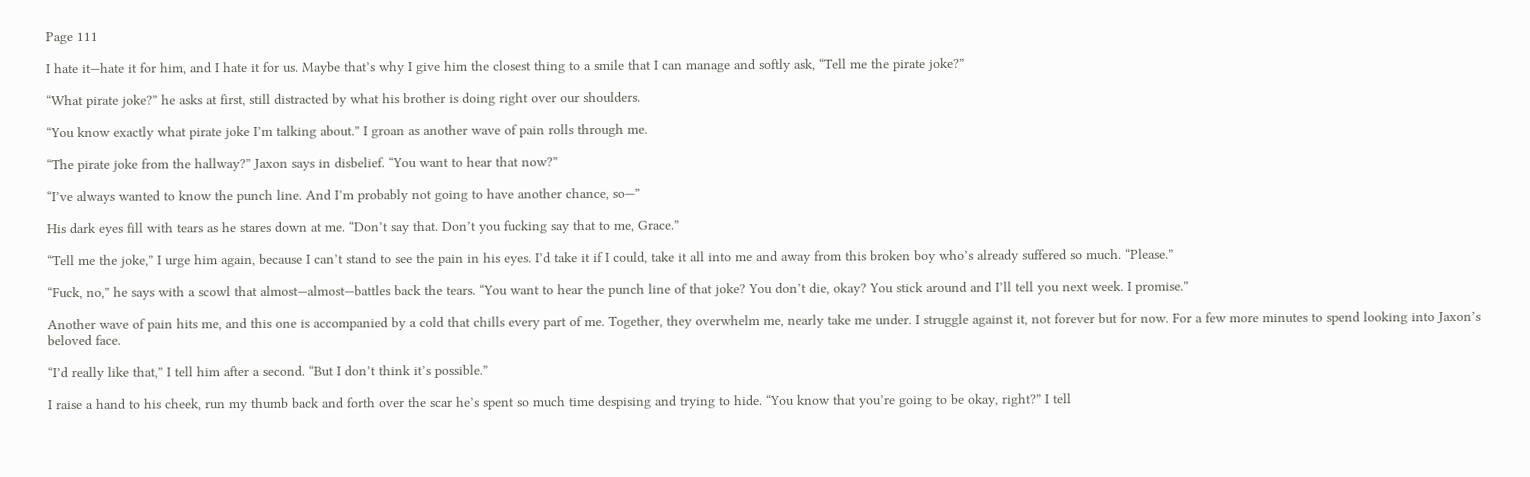Page 111

I hate it—hate it for him, and I hate it for us. Maybe that’s why I give him the closest thing to a smile that I can manage and softly ask, “Tell me the pirate joke?”

“What pirate joke?” he asks at first, still distracted by what his brother is doing right over our shoulders.

“You know exactly what pirate joke I’m talking about.” I groan as another wave of pain rolls through me.

“The pirate joke from the hallway?” Jaxon says in disbelief. “You want to hear that now?”

“I’ve always wanted to know the punch line. And I’m probably not going to have another chance, so—”

His dark eyes fill with tears as he stares down at me. “Don’t say that. Don’t you fucking say that to me, Grace.”

“Tell me the joke,” I urge him again, because I can’t stand to see the pain in his eyes. I’d take it if I could, take it all into me and away from this broken boy who’s already suffered so much. “Please.”

“Fuck, no,” he says with a scowl that almost—almost—battles back the tears. “You want to hear the punch line of that joke? You don’t die, okay? You stick around and I’ll tell you next week. I promise.”

Another wave of pain hits me, and this one is accompanied by a cold that chills every part of me. Together, they overwhelm me, nearly take me under. I struggle against it, not forever but for now. For a few more minutes to spend looking into Jaxon’s beloved face.

“I’d really like that,” I tell him after a second. “But I don’t think it’s possible.”

I raise a hand to his cheek, run my thumb back and forth over the scar he’s spent so much time despising and trying to hide. “You know that you’re going to be okay, right?” I tell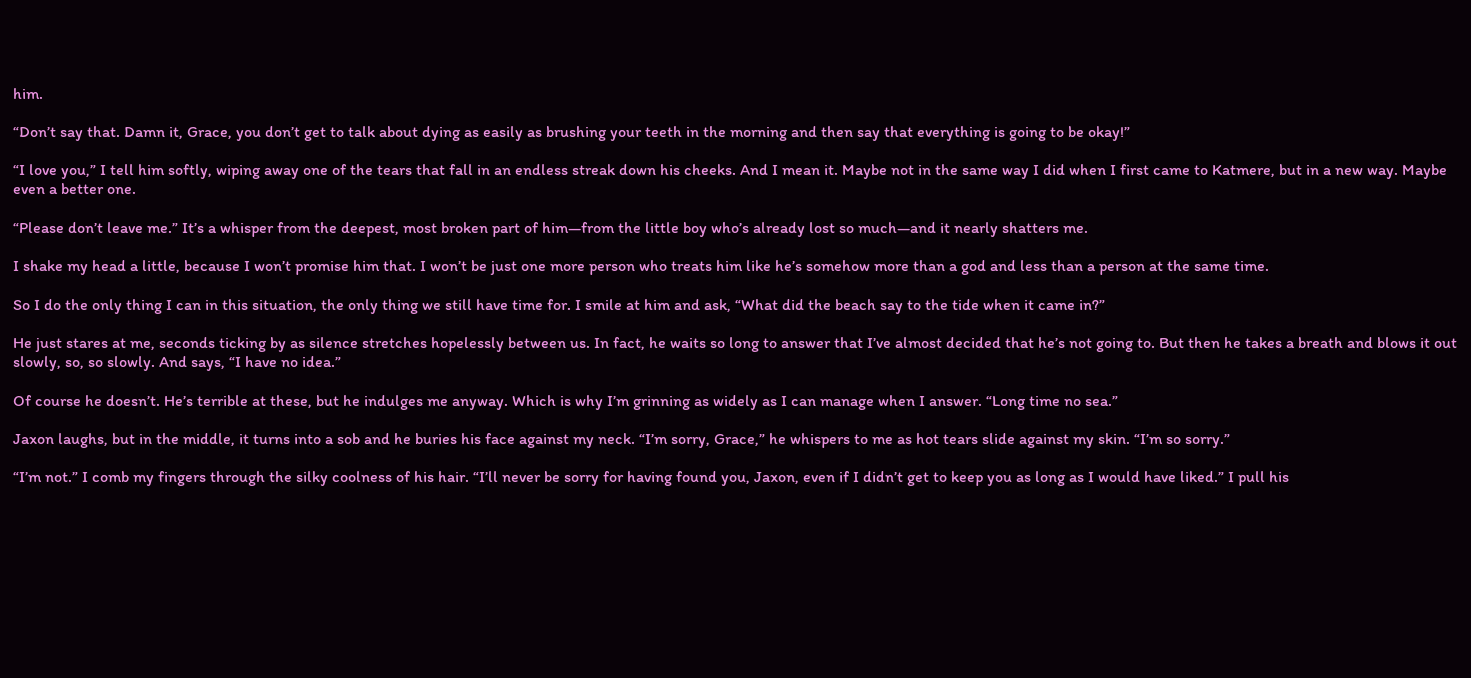him.

“Don’t say that. Damn it, Grace, you don’t get to talk about dying as easily as brushing your teeth in the morning and then say that everything is going to be okay!”

“I love you,” I tell him softly, wiping away one of the tears that fall in an endless streak down his cheeks. And I mean it. Maybe not in the same way I did when I first came to Katmere, but in a new way. Maybe even a better one.

“Please don’t leave me.” It’s a whisper from the deepest, most broken part of him—from the little boy who’s already lost so much—and it nearly shatters me.

I shake my head a little, because I won’t promise him that. I won’t be just one more person who treats him like he’s somehow more than a god and less than a person at the same time.

So I do the only thing I can in this situation, the only thing we still have time for. I smile at him and ask, “What did the beach say to the tide when it came in?”

He just stares at me, seconds ticking by as silence stretches hopelessly between us. In fact, he waits so long to answer that I’ve almost decided that he’s not going to. But then he takes a breath and blows it out slowly, so, so slowly. And says, “I have no idea.”

Of course he doesn’t. He’s terrible at these, but he indulges me anyway. Which is why I’m grinning as widely as I can manage when I answer. “Long time no sea.”

Jaxon laughs, but in the middle, it turns into a sob and he buries his face against my neck. “I’m sorry, Grace,” he whispers to me as hot tears slide against my skin. “I’m so sorry.”

“I’m not.” I comb my fingers through the silky coolness of his hair. “I’ll never be sorry for having found you, Jaxon, even if I didn’t get to keep you as long as I would have liked.” I pull his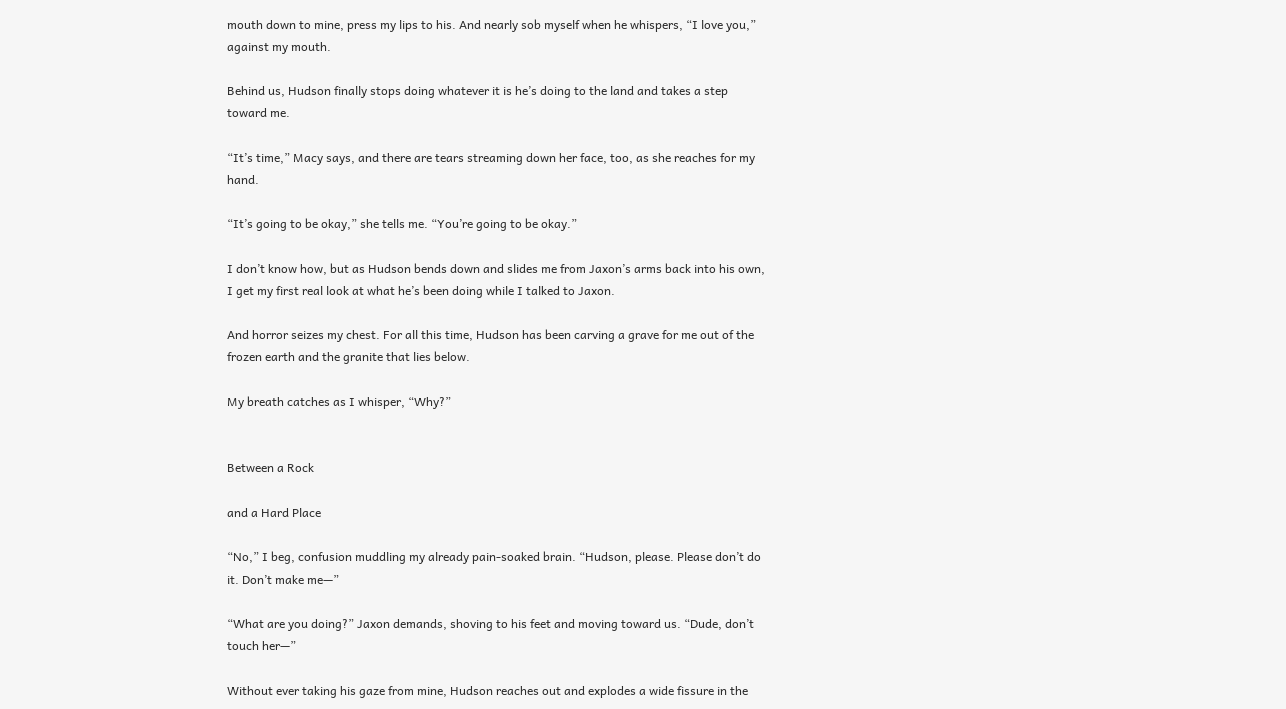mouth down to mine, press my lips to his. And nearly sob myself when he whispers, “I love you,” against my mouth.

Behind us, Hudson finally stops doing whatever it is he’s doing to the land and takes a step toward me.

“It’s time,” Macy says, and there are tears streaming down her face, too, as she reaches for my hand.

“It’s going to be okay,” she tells me. “You’re going to be okay.”

I don’t know how, but as Hudson bends down and slides me from Jaxon’s arms back into his own, I get my first real look at what he’s been doing while I talked to Jaxon.

And horror seizes my chest. For all this time, Hudson has been carving a grave for me out of the frozen earth and the granite that lies below.

My breath catches as I whisper, “Why?”


Between a Rock

and a Hard Place

“No,” I beg, confusion muddling my already pain-soaked brain. “Hudson, please. Please don’t do it. Don’t make me—”

“What are you doing?” Jaxon demands, shoving to his feet and moving toward us. “Dude, don’t touch her—”

Without ever taking his gaze from mine, Hudson reaches out and explodes a wide fissure in the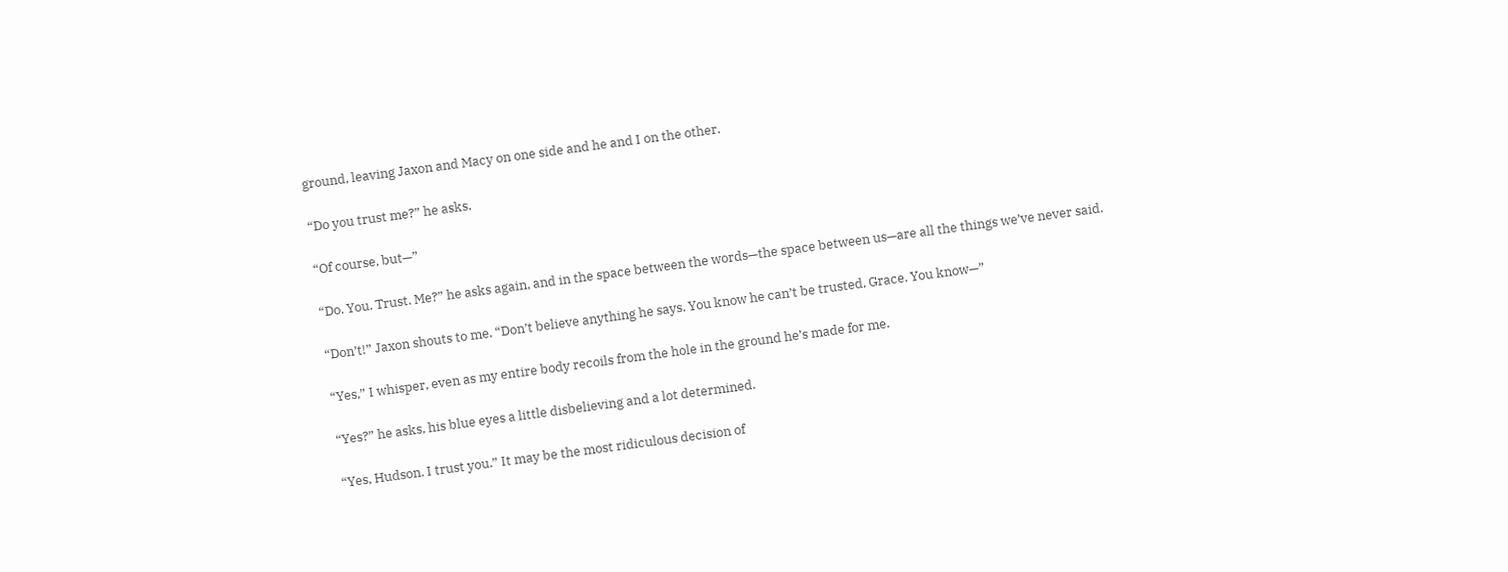ground, leaving Jaxon and Macy on one side and he and I on the other.

“Do you trust me?” he asks.

“Of course, but—”

“Do. You. Trust. Me?” he asks again, and in the space between the words—the space between us—are all the things we’ve never said.

“Don’t!” Jaxon shouts to me. “Don’t believe anything he says. You know he can’t be trusted, Grace. You know—”

“Yes,” I whisper, even as my entire body recoils from the hole in the ground he’s made for me.

“Yes?” he asks, his blue eyes a little disbelieving and a lot determined.

“Yes, Hudson. I trust you.” It may be the most ridiculous decision of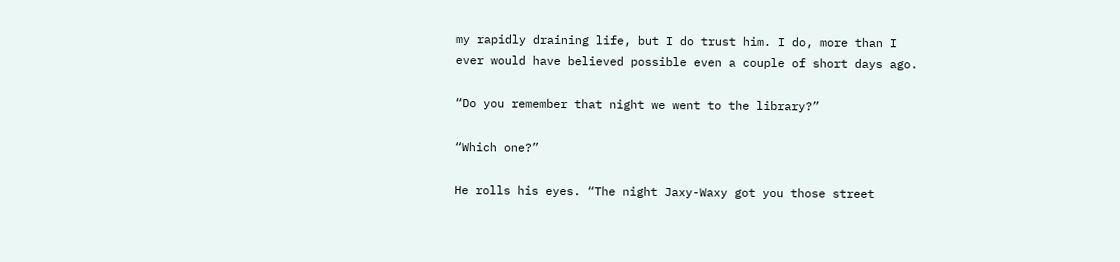my rapidly draining life, but I do trust him. I do, more than I ever would have believed possible even a couple of short days ago.

“Do you remember that night we went to the library?”

“Which one?”

He rolls his eyes. “The night Jaxy-Waxy got you those street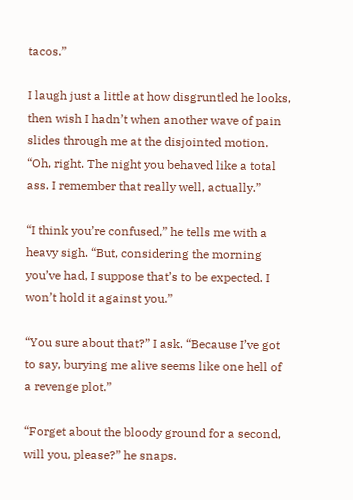tacos.”

I laugh just a little at how disgruntled he looks, then wish I hadn’t when another wave of pain slides through me at the disjointed motion. “Oh, right. The night you behaved like a total ass. I remember that really well, actually.”

“I think you’re confused,” he tells me with a heavy sigh. “But, considering the morning you’ve had, I suppose that’s to be expected. I won’t hold it against you.”

“You sure about that?” I ask. “Because I’ve got to say, burying me alive seems like one hell of a revenge plot.”

“Forget about the bloody ground for a second, will you, please?” he snaps.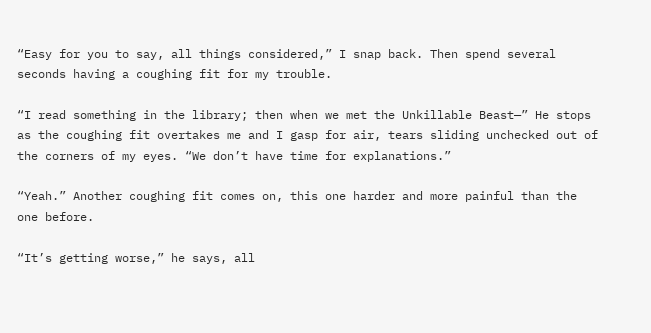“Easy for you to say, all things considered,” I snap back. Then spend several seconds having a coughing fit for my trouble.

“I read something in the library; then when we met the Unkillable Beast—” He stops as the coughing fit overtakes me and I gasp for air, tears sliding unchecked out of the corners of my eyes. “We don’t have time for explanations.”

“Yeah.” Another coughing fit comes on, this one harder and more painful than the one before.

“It’s getting worse,” he says, all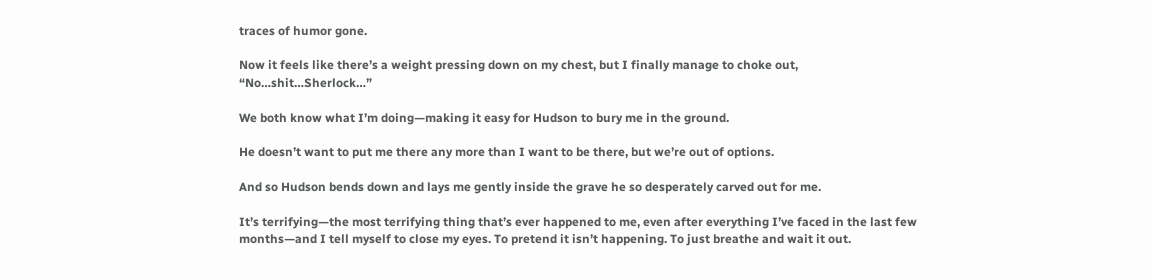traces of humor gone.

Now it feels like there’s a weight pressing down on my chest, but I finally manage to choke out, “No…shit…Sherlock…”

We both know what I’m doing—making it easy for Hudson to bury me in the ground.

He doesn’t want to put me there any more than I want to be there, but we’re out of options.

And so Hudson bends down and lays me gently inside the grave he so desperately carved out for me.

It’s terrifying—the most terrifying thing that’s ever happened to me, even after everything I’ve faced in the last few months—and I tell myself to close my eyes. To pretend it isn’t happening. To just breathe and wait it out.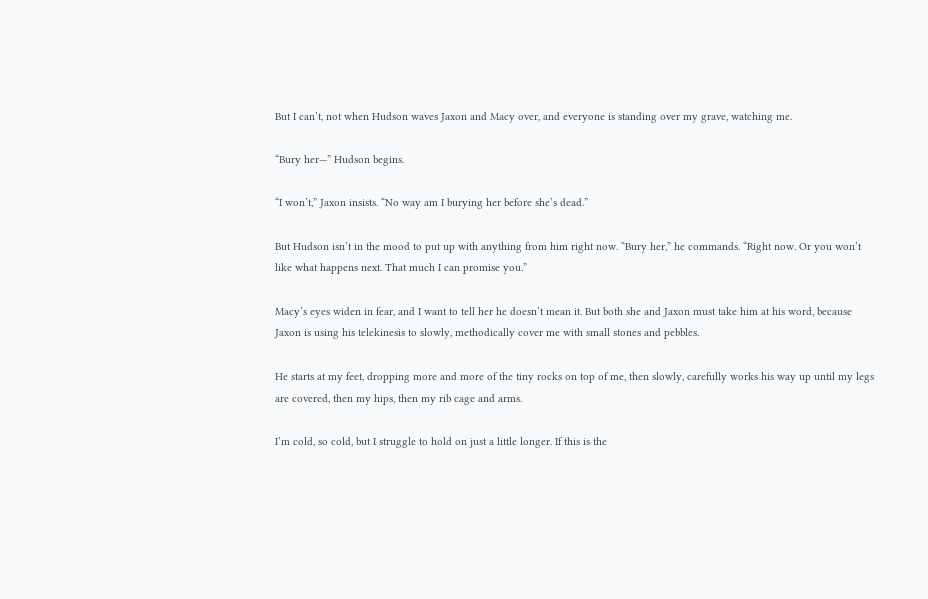But I can’t, not when Hudson waves Jaxon and Macy over, and everyone is standing over my grave, watching me.

“Bury her—” Hudson begins.

“I won’t,” Jaxon insists. “No way am I burying her before she’s dead.”

But Hudson isn’t in the mood to put up with anything from him right now. “Bury her,” he commands. “Right now. Or you won’t like what happens next. That much I can promise you.”

Macy’s eyes widen in fear, and I want to tell her he doesn’t mean it. But both she and Jaxon must take him at his word, because Jaxon is using his telekinesis to slowly, methodically cover me with small stones and pebbles.

He starts at my feet, dropping more and more of the tiny rocks on top of me, then slowly, carefully works his way up until my legs are covered, then my hips, then my rib cage and arms.

I’m cold, so cold, but I struggle to hold on just a little longer. If this is the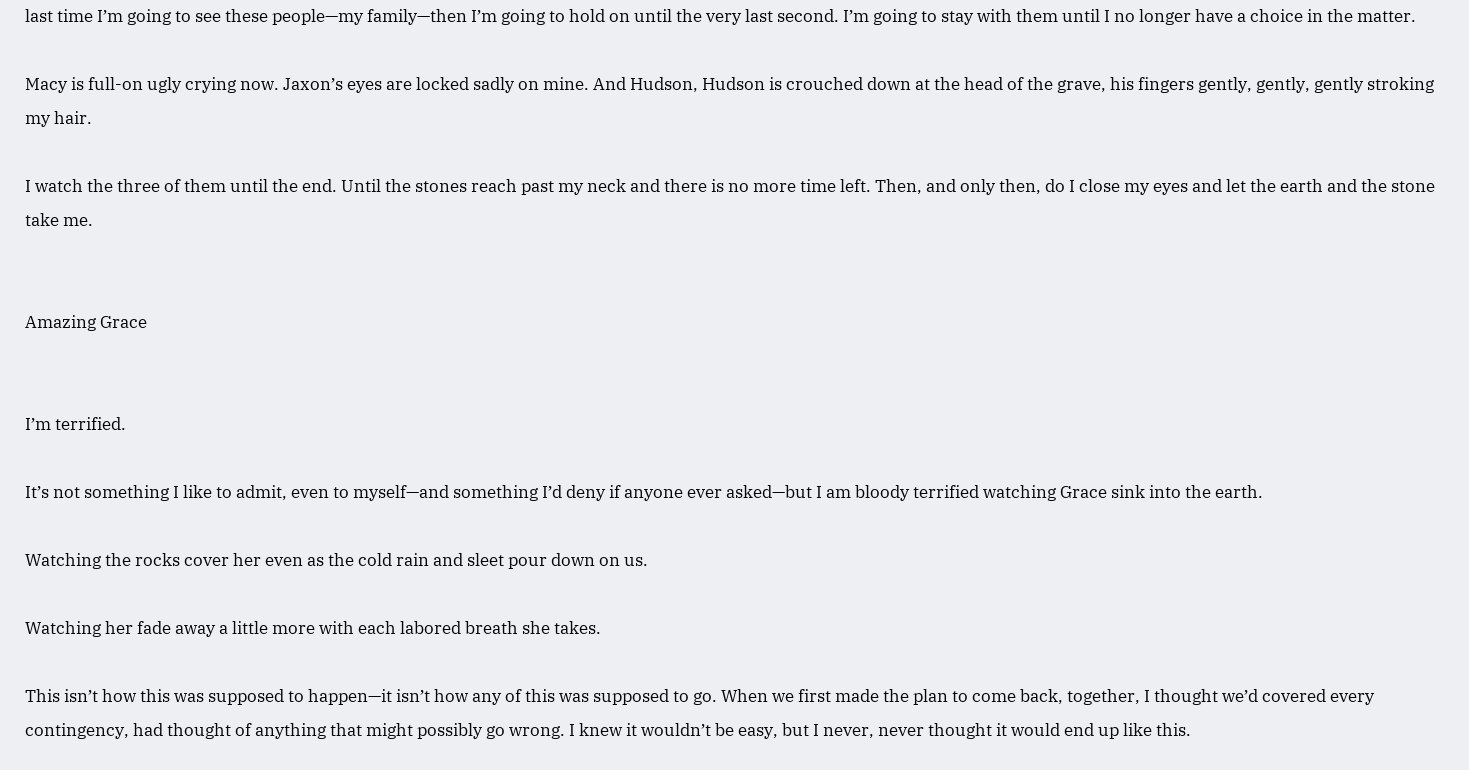last time I’m going to see these people—my family—then I’m going to hold on until the very last second. I’m going to stay with them until I no longer have a choice in the matter.

Macy is full-on ugly crying now. Jaxon’s eyes are locked sadly on mine. And Hudson, Hudson is crouched down at the head of the grave, his fingers gently, gently, gently stroking my hair.

I watch the three of them until the end. Until the stones reach past my neck and there is no more time left. Then, and only then, do I close my eyes and let the earth and the stone take me.


Amazing Grace


I’m terrified.

It’s not something I like to admit, even to myself—and something I’d deny if anyone ever asked—but I am bloody terrified watching Grace sink into the earth.

Watching the rocks cover her even as the cold rain and sleet pour down on us.

Watching her fade away a little more with each labored breath she takes.

This isn’t how this was supposed to happen—it isn’t how any of this was supposed to go. When we first made the plan to come back, together, I thought we’d covered every contingency, had thought of anything that might possibly go wrong. I knew it wouldn’t be easy, but I never, never thought it would end up like this.